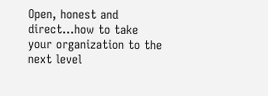Open, honest and direct…how to take your organization to the next level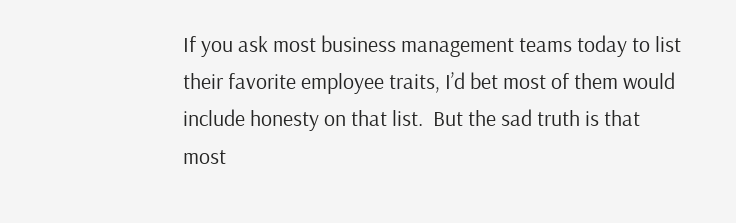If you ask most business management teams today to list their favorite employee traits, I’d bet most of them would include honesty on that list.  But the sad truth is that most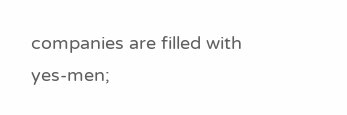companies are filled with yes-men;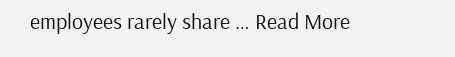employees rarely share … Read More